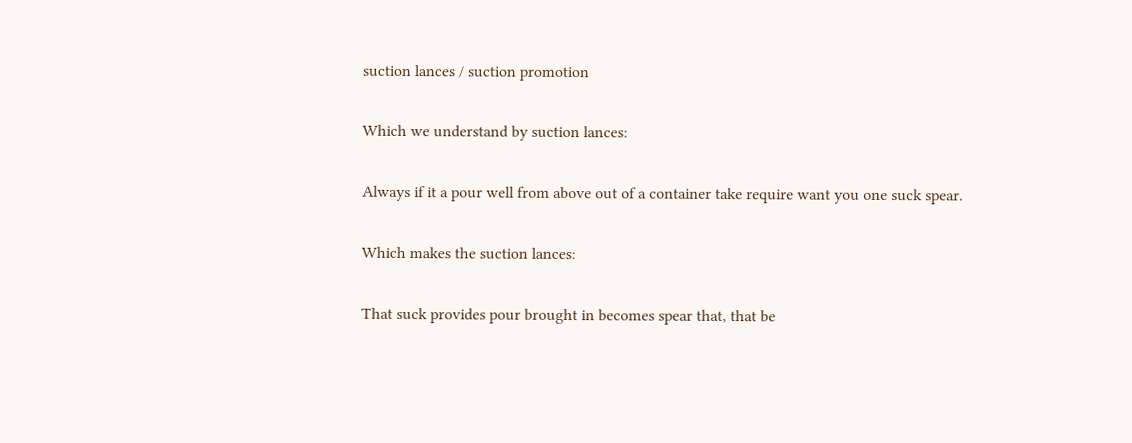suction lances / suction promotion

Which we understand by suction lances:

Always if it a pour well from above out of a container take require want you one suck spear.

Which makes the suction lances:

That suck provides pour brought in becomes spear that, that be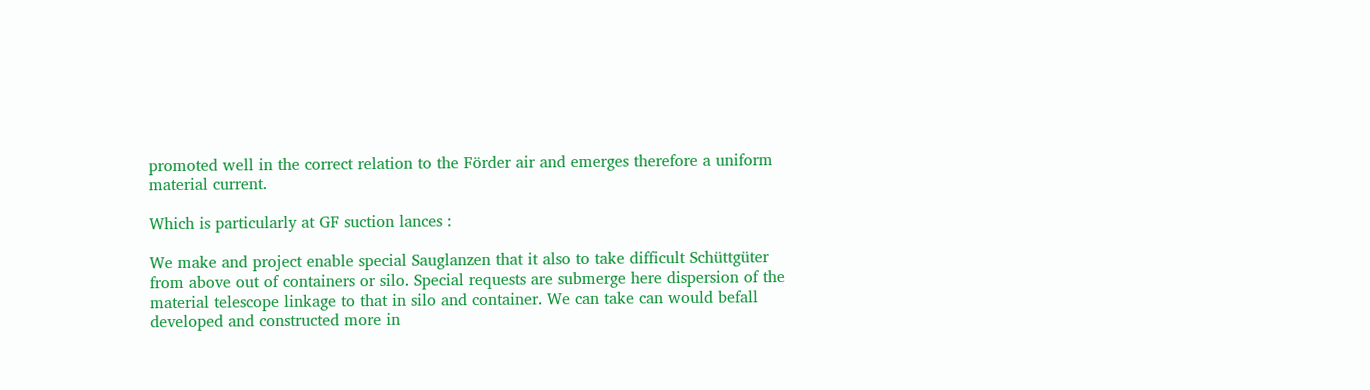promoted well in the correct relation to the Förder air and emerges therefore a uniform material current.

Which is particularly at GF suction lances :

We make and project enable special Sauglanzen that it also to take difficult Schüttgüter from above out of containers or silo. Special requests are submerge here dispersion of the material telescope linkage to that in silo and container. We can take can would befall developed and constructed more in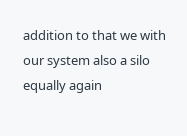addition to that we with our system also a silo equally again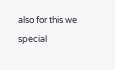also for this we special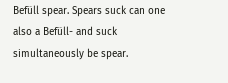Befüll spear. Spears suck can one also a Befüll- and suck simultaneously be spear.